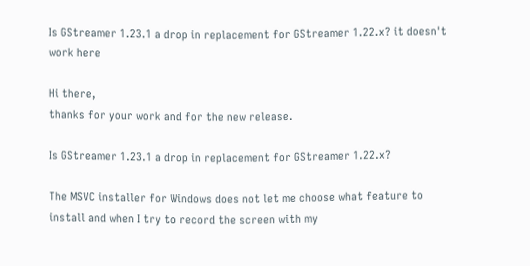Is GStreamer 1.23.1 a drop in replacement for GStreamer 1.22.x? it doesn't work here

Hi there,
thanks for your work and for the new release.

Is GStreamer 1.23.1 a drop in replacement for GStreamer 1.22.x?

The MSVC installer for Windows does not let me choose what feature to install and when I try to record the screen with my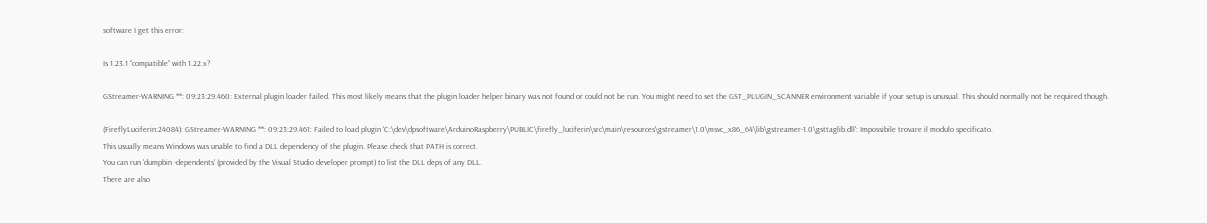software I get this error:

Is 1.23.1 “compatible” with 1.22.x?

GStreamer-WARNING **: 09:23:29.460: External plugin loader failed. This most likely means that the plugin loader helper binary was not found or could not be run. You might need to set the GST_PLUGIN_SCANNER environment variable if your setup is unusual. This should normally not be required though.

(FireflyLuciferin:24084): GStreamer-WARNING **: 09:23:29.461: Failed to load plugin 'C:\dev\dpsoftware\ArduinoRaspberry\PUBLIC\firefly_luciferin\src\main\resources\gstreamer\1.0\msvc_x86_64\lib\gstreamer-1.0\gsttaglib.dll': Impossibile trovare il modulo specificato.
This usually means Windows was unable to find a DLL dependency of the plugin. Please check that PATH is correct.
You can run 'dumpbin -dependents' (provided by the Visual Studio developer prompt) to list the DLL deps of any DLL.
There are also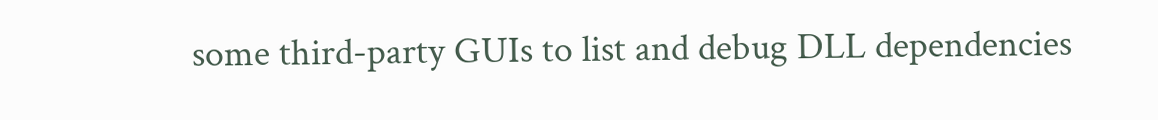some third-party GUIs to list and debug DLL dependencies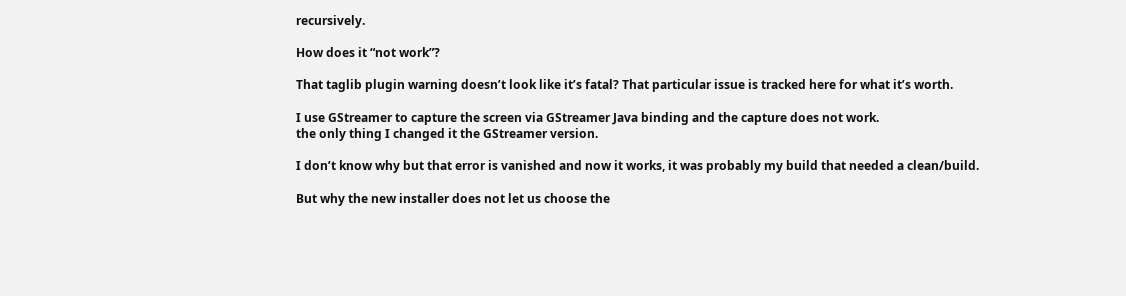recursively.

How does it “not work”?

That taglib plugin warning doesn’t look like it’s fatal? That particular issue is tracked here for what it’s worth.

I use GStreamer to capture the screen via GStreamer Java binding and the capture does not work.
the only thing I changed it the GStreamer version.

I don’t know why but that error is vanished and now it works, it was probably my build that needed a clean/build.

But why the new installer does not let us choose the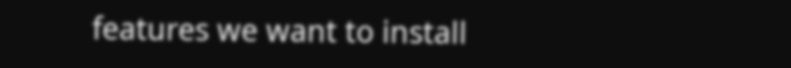features we want to install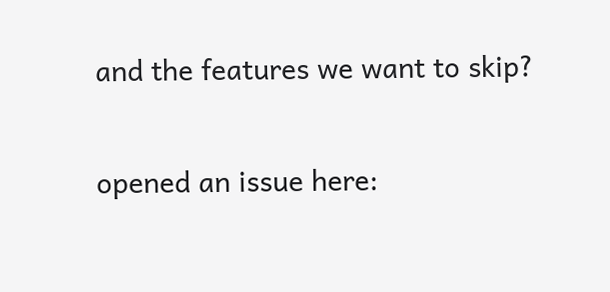and the features we want to skip?

opened an issue here: